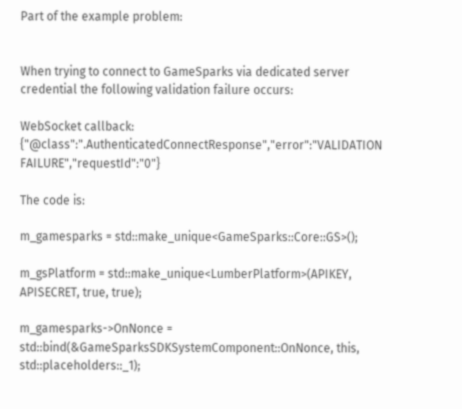Part of the example problem:


When trying to connect to GameSparks via dedicated server credential the following validation failure occurs:

WebSocket callback: {"@class":".AuthenticatedConnectResponse","error":"VALIDATION FAILURE","requestId":"0"}

The code is:

m_gamesparks = std::make_unique<GameSparks::Core::GS>();

m_gsPlatform = std::make_unique<LumberPlatform>(APIKEY, APISECRET, true, true);

m_gamesparks->OnNonce = std::bind(&GameSparksSDKSystemComponent::OnNonce, this, std::placeholders::_1);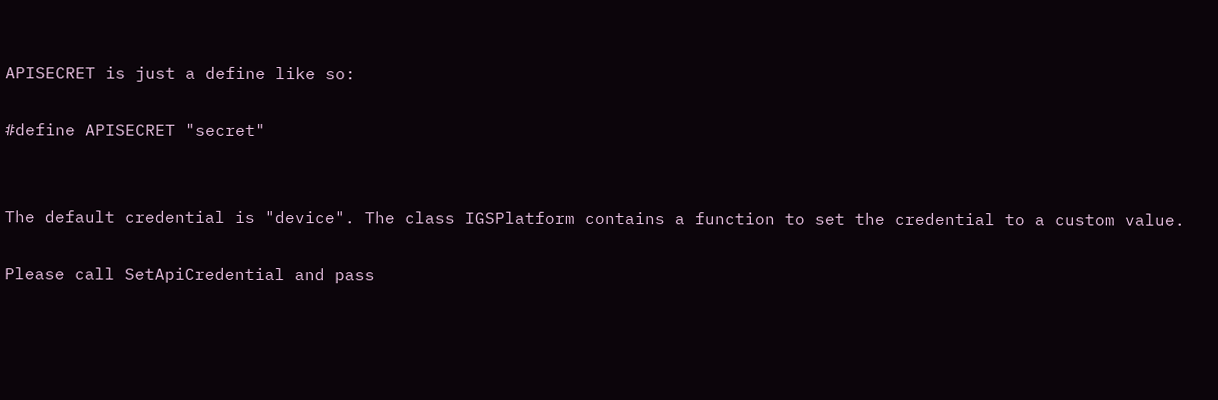APISECRET is just a define like so:

#define APISECRET "secret"


The default credential is "device". The class IGSPlatform contains a function to set the credential to a custom value.

Please call SetApiCredential and pass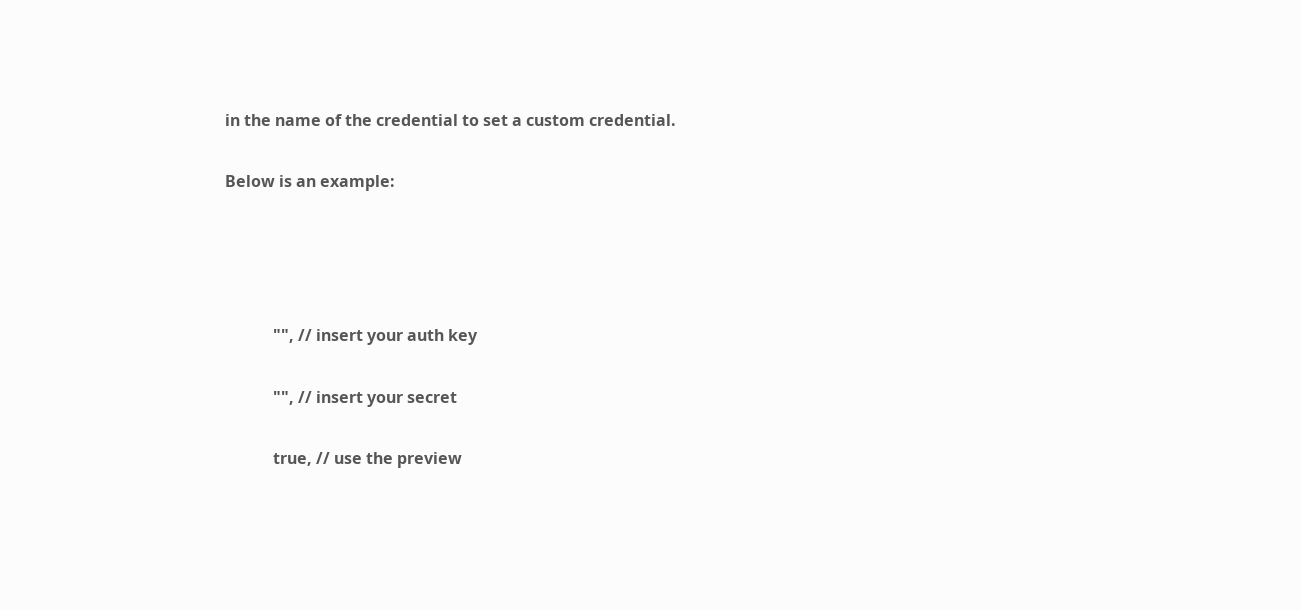in the name of the credential to set a custom credential.

Below is an example:




            "", // insert your auth key

            "", // insert your secret

            true, // use the preview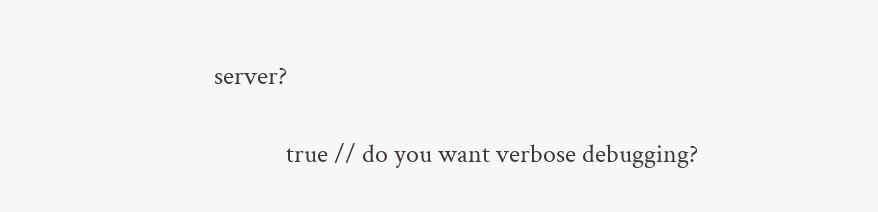server?

            true // do you want verbose debugging?